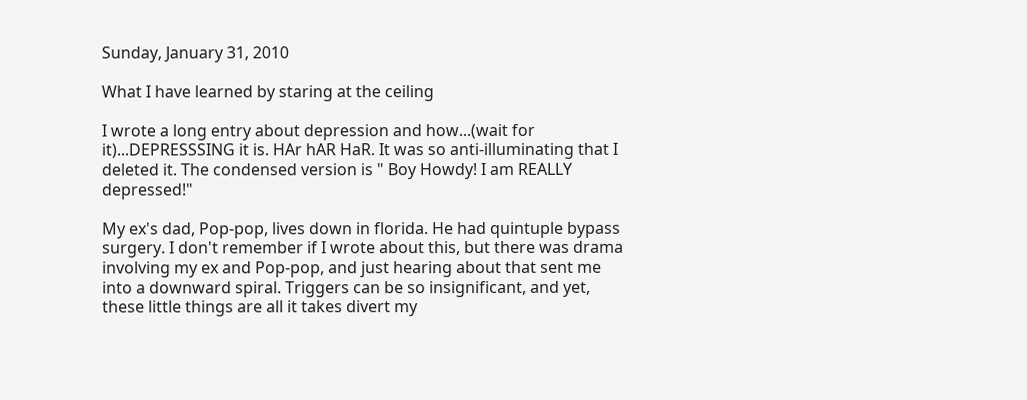Sunday, January 31, 2010

What I have learned by staring at the ceiling

I wrote a long entry about depression and how...(wait for it)...DEPRESSSING it is. HAr hAR HaR. It was so anti-illuminating that I deleted it. The condensed version is " Boy Howdy! I am REALLY depressed!"

My ex's dad, Pop-pop, lives down in florida. He had quintuple bypass surgery. I don't remember if I wrote about this, but there was drama involving my ex and Pop-pop, and just hearing about that sent me into a downward spiral. Triggers can be so insignificant, and yet, these little things are all it takes divert my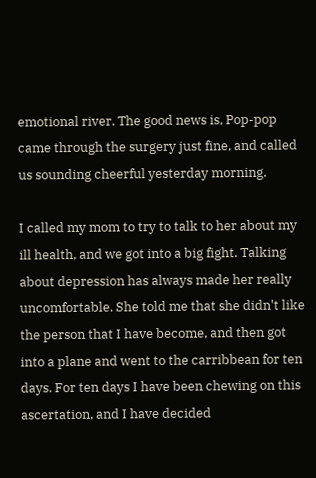emotional river. The good news is, Pop-pop came through the surgery just fine, and called us sounding cheerful yesterday morning.

I called my mom to try to talk to her about my ill health, and we got into a big fight. Talking about depression has always made her really uncomfortable. She told me that she didn't like the person that I have become, and then got into a plane and went to the carribbean for ten days. For ten days I have been chewing on this ascertation, and I have decided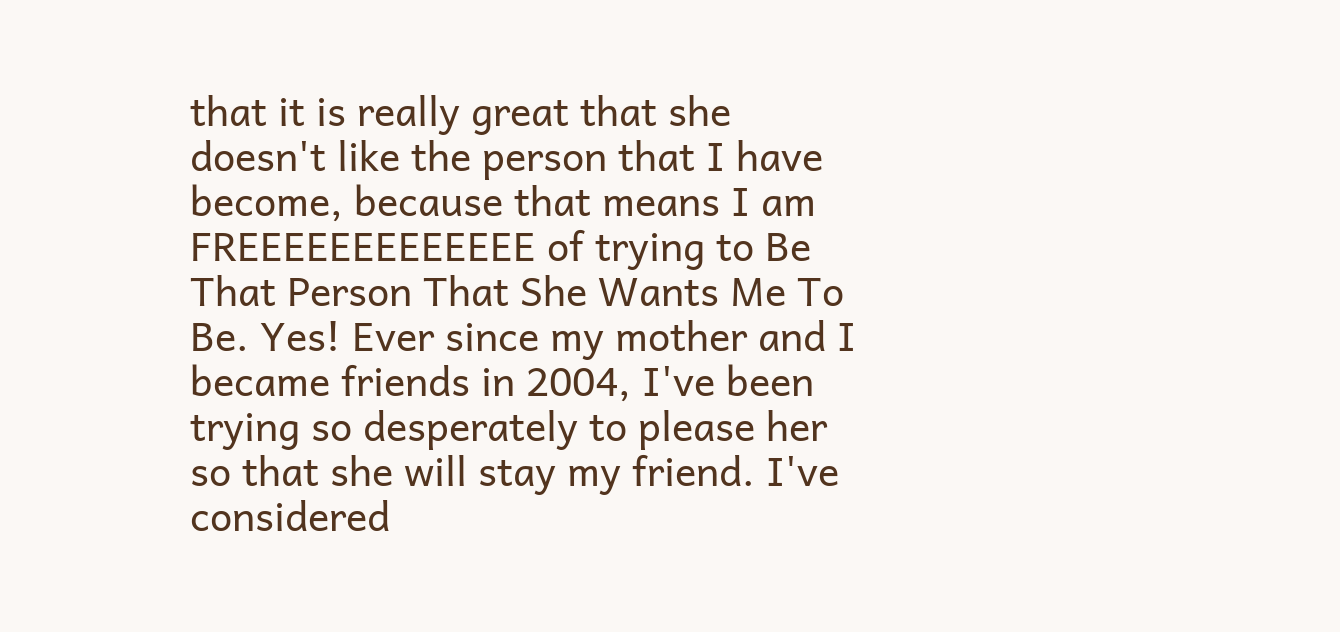that it is really great that she doesn't like the person that I have become, because that means I am FREEEEEEEEEEEEE of trying to Be That Person That She Wants Me To Be. Yes! Ever since my mother and I became friends in 2004, I've been trying so desperately to please her so that she will stay my friend. I've considered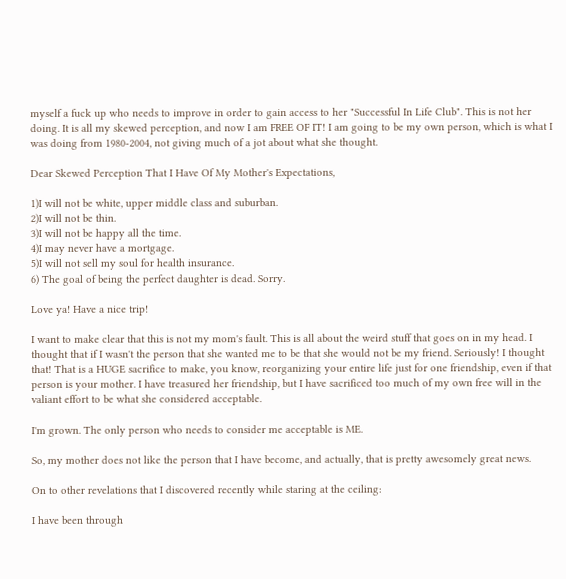myself a fuck up who needs to improve in order to gain access to her "Successful In Life Club". This is not her doing. It is all my skewed perception, and now I am FREE OF IT! I am going to be my own person, which is what I was doing from 1980-2004, not giving much of a jot about what she thought.

Dear Skewed Perception That I Have Of My Mother's Expectations,

1)I will not be white, upper middle class and suburban.
2)I will not be thin.
3)I will not be happy all the time.
4)I may never have a mortgage.
5)I will not sell my soul for health insurance.
6) The goal of being the perfect daughter is dead. Sorry.

Love ya! Have a nice trip!

I want to make clear that this is not my mom's fault. This is all about the weird stuff that goes on in my head. I thought that if I wasn't the person that she wanted me to be that she would not be my friend. Seriously! I thought that! That is a HUGE sacrifice to make, you know, reorganizing your entire life just for one friendship, even if that person is your mother. I have treasured her friendship, but I have sacrificed too much of my own free will in the valiant effort to be what she considered acceptable.

I'm grown. The only person who needs to consider me acceptable is ME.

So, my mother does not like the person that I have become, and actually, that is pretty awesomely great news.

On to other revelations that I discovered recently while staring at the ceiling:

I have been through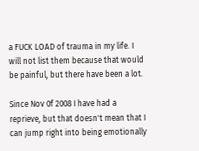a FUCK LOAD of trauma in my life. I will not list them because that would be painful, but there have been a lot.

Since Nov 0f 2008 I have had a reprieve, but that doesn't mean that I can jump right into being emotionally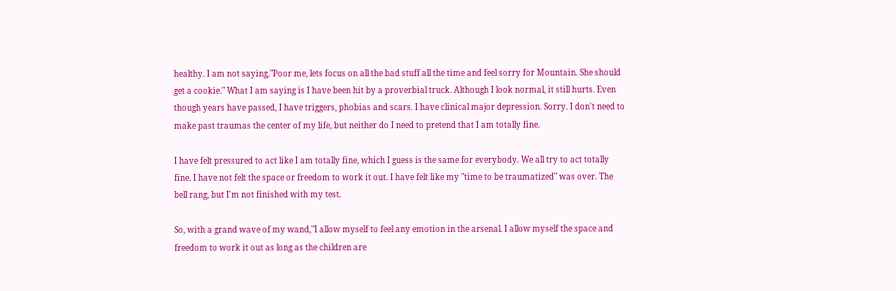healthy. I am not saying,"Poor me, lets focus on all the bad stuff all the time and feel sorry for Mountain. She should get a cookie." What I am saying is I have been hit by a proverbial truck. Although I look normal, it still hurts. Even though years have passed, I have triggers, phobias and scars. I have clinical major depression. Sorry. I don't need to make past traumas the center of my life, but neither do I need to pretend that I am totally fine.

I have felt pressured to act like I am totally fine, which I guess is the same for everybody. We all try to act totally fine. I have not felt the space or freedom to work it out. I have felt like my "time to be traumatized" was over. The bell rang, but I'm not finished with my test.

So, with a grand wave of my wand,"I allow myself to feel any emotion in the arsenal. I allow myself the space and freedom to work it out as long as the children are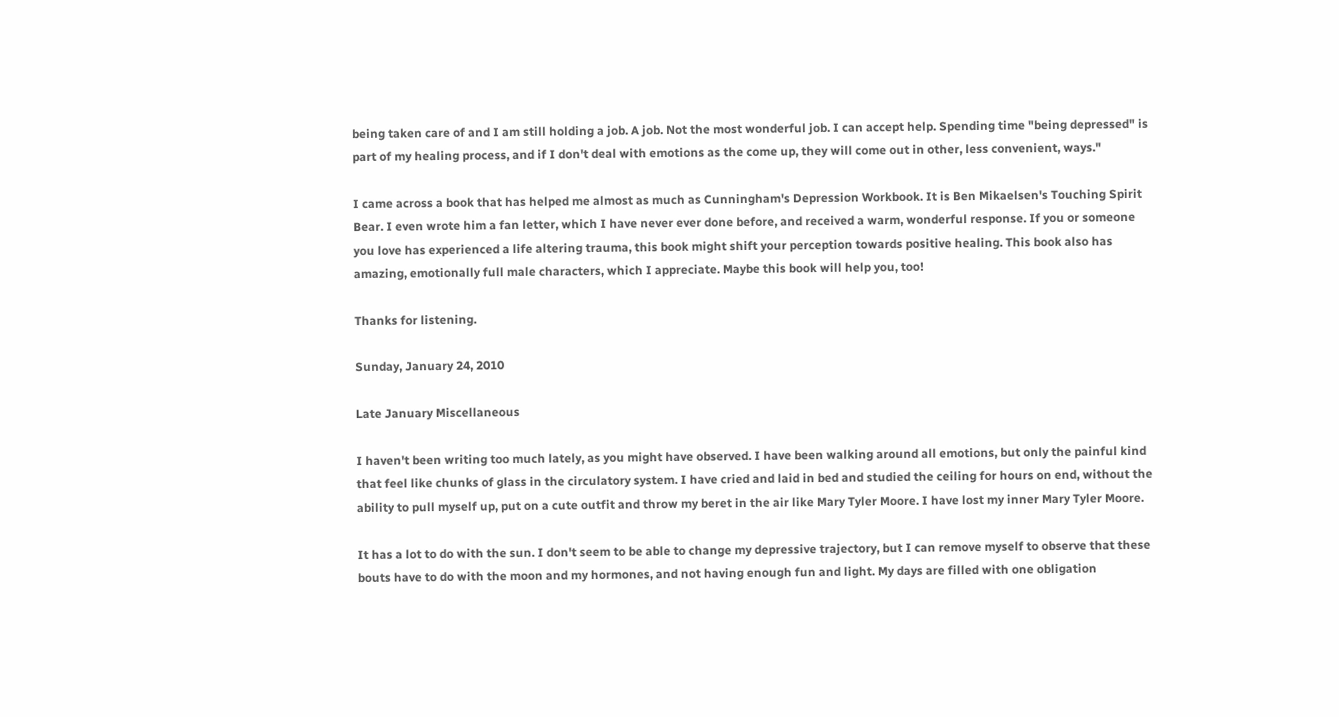being taken care of and I am still holding a job. A job. Not the most wonderful job. I can accept help. Spending time "being depressed" is part of my healing process, and if I don't deal with emotions as the come up, they will come out in other, less convenient, ways."

I came across a book that has helped me almost as much as Cunningham's Depression Workbook. It is Ben Mikaelsen's Touching Spirit Bear. I even wrote him a fan letter, which I have never ever done before, and received a warm, wonderful response. If you or someone you love has experienced a life altering trauma, this book might shift your perception towards positive healing. This book also has amazing, emotionally full male characters, which I appreciate. Maybe this book will help you, too!

Thanks for listening.

Sunday, January 24, 2010

Late January Miscellaneous

I haven't been writing too much lately, as you might have observed. I have been walking around all emotions, but only the painful kind that feel like chunks of glass in the circulatory system. I have cried and laid in bed and studied the ceiling for hours on end, without the ability to pull myself up, put on a cute outfit and throw my beret in the air like Mary Tyler Moore. I have lost my inner Mary Tyler Moore.

It has a lot to do with the sun. I don't seem to be able to change my depressive trajectory, but I can remove myself to observe that these bouts have to do with the moon and my hormones, and not having enough fun and light. My days are filled with one obligation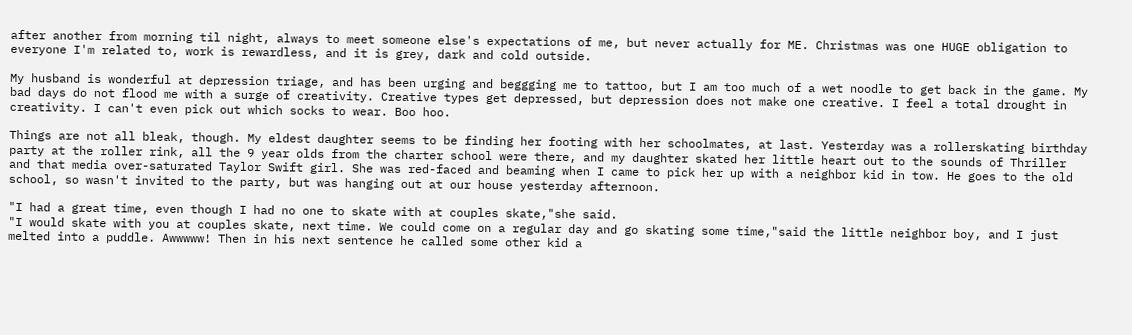after another from morning til night, always to meet someone else's expectations of me, but never actually for ME. Christmas was one HUGE obligation to everyone I'm related to, work is rewardless, and it is grey, dark and cold outside.

My husband is wonderful at depression triage, and has been urging and beggging me to tattoo, but I am too much of a wet noodle to get back in the game. My bad days do not flood me with a surge of creativity. Creative types get depressed, but depression does not make one creative. I feel a total drought in creativity. I can't even pick out which socks to wear. Boo hoo.

Things are not all bleak, though. My eldest daughter seems to be finding her footing with her schoolmates, at last. Yesterday was a rollerskating birthday party at the roller rink, all the 9 year olds from the charter school were there, and my daughter skated her little heart out to the sounds of Thriller and that media over-saturated Taylor Swift girl. She was red-faced and beaming when I came to pick her up with a neighbor kid in tow. He goes to the old school, so wasn't invited to the party, but was hanging out at our house yesterday afternoon.

"I had a great time, even though I had no one to skate with at couples skate,"she said.
"I would skate with you at couples skate, next time. We could come on a regular day and go skating some time,"said the little neighbor boy, and I just melted into a puddle. Awwwww! Then in his next sentence he called some other kid a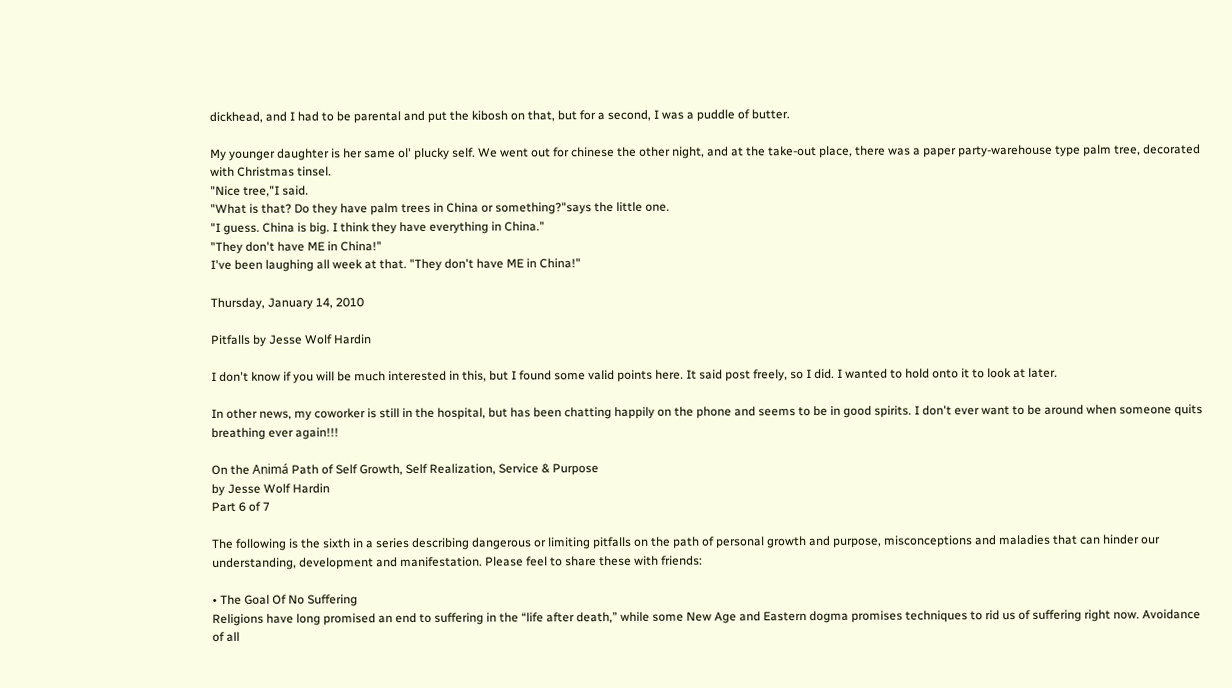dickhead, and I had to be parental and put the kibosh on that, but for a second, I was a puddle of butter.

My younger daughter is her same ol' plucky self. We went out for chinese the other night, and at the take-out place, there was a paper party-warehouse type palm tree, decorated with Christmas tinsel.
"Nice tree,"I said.
"What is that? Do they have palm trees in China or something?"says the little one.
"I guess. China is big. I think they have everything in China."
"They don't have ME in China!"
I've been laughing all week at that. "They don't have ME in China!"

Thursday, January 14, 2010

Pitfalls by Jesse Wolf Hardin

I don't know if you will be much interested in this, but I found some valid points here. It said post freely, so I did. I wanted to hold onto it to look at later.

In other news, my coworker is still in the hospital, but has been chatting happily on the phone and seems to be in good spirits. I don't ever want to be around when someone quits breathing ever again!!!

On the Animá Path of Self Growth, Self Realization, Service & Purpose
by Jesse Wolf Hardin
Part 6 of 7

The following is the sixth in a series describing dangerous or limiting pitfalls on the path of personal growth and purpose, misconceptions and maladies that can hinder our understanding, development and manifestation. Please feel to share these with friends:

• The Goal Of No Suffering
Religions have long promised an end to suffering in the “life after death,” while some New Age and Eastern dogma promises techniques to rid us of suffering right now. Avoidance of all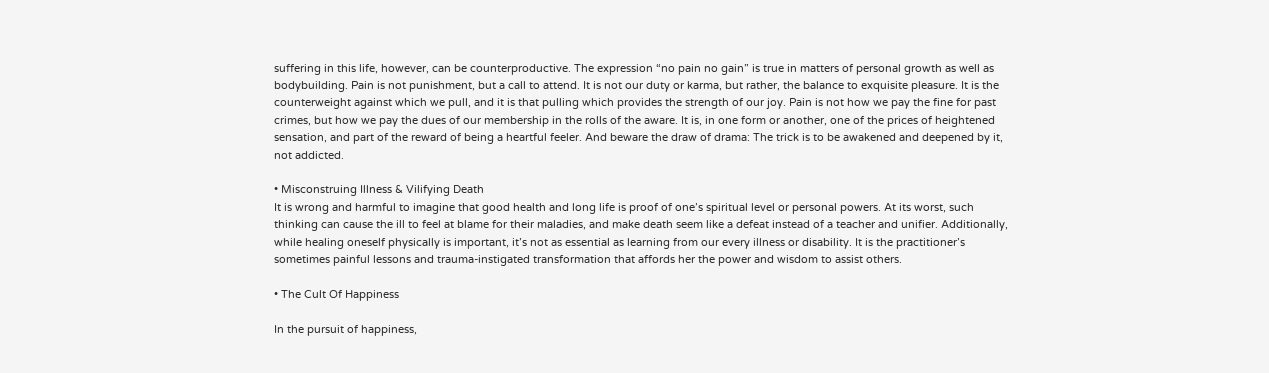suffering in this life, however, can be counterproductive. The expression “no pain no gain” is true in matters of personal growth as well as bodybuilding. Pain is not punishment, but a call to attend. It is not our duty or karma, but rather, the balance to exquisite pleasure. It is the counterweight against which we pull, and it is that pulling which provides the strength of our joy. Pain is not how we pay the fine for past crimes, but how we pay the dues of our membership in the rolls of the aware. It is, in one form or another, one of the prices of heightened sensation, and part of the reward of being a heartful feeler. And beware the draw of drama: The trick is to be awakened and deepened by it, not addicted.

• Misconstruing Illness & Vilifying Death
It is wrong and harmful to imagine that good health and long life is proof of one’s spiritual level or personal powers. At its worst, such thinking can cause the ill to feel at blame for their maladies, and make death seem like a defeat instead of a teacher and unifier. Additionally, while healing oneself physically is important, it’s not as essential as learning from our every illness or disability. It is the practitioner’s sometimes painful lessons and trauma-instigated transformation that affords her the power and wisdom to assist others.

• The Cult Of Happiness

In the pursuit of happiness,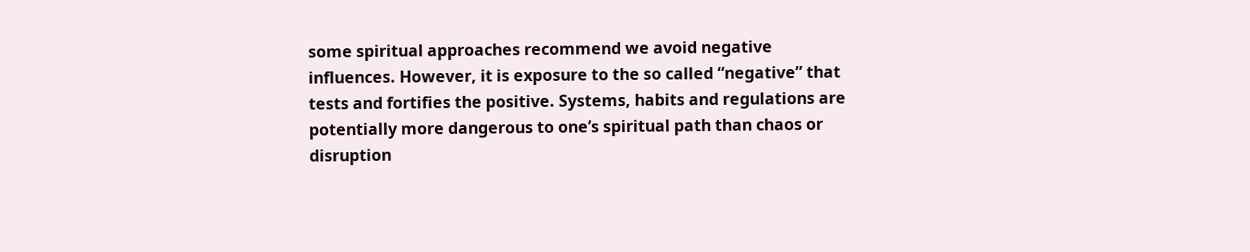some spiritual approaches recommend we avoid negative influences. However, it is exposure to the so called “negative” that tests and fortifies the positive. Systems, habits and regulations are potentially more dangerous to one’s spiritual path than chaos or disruption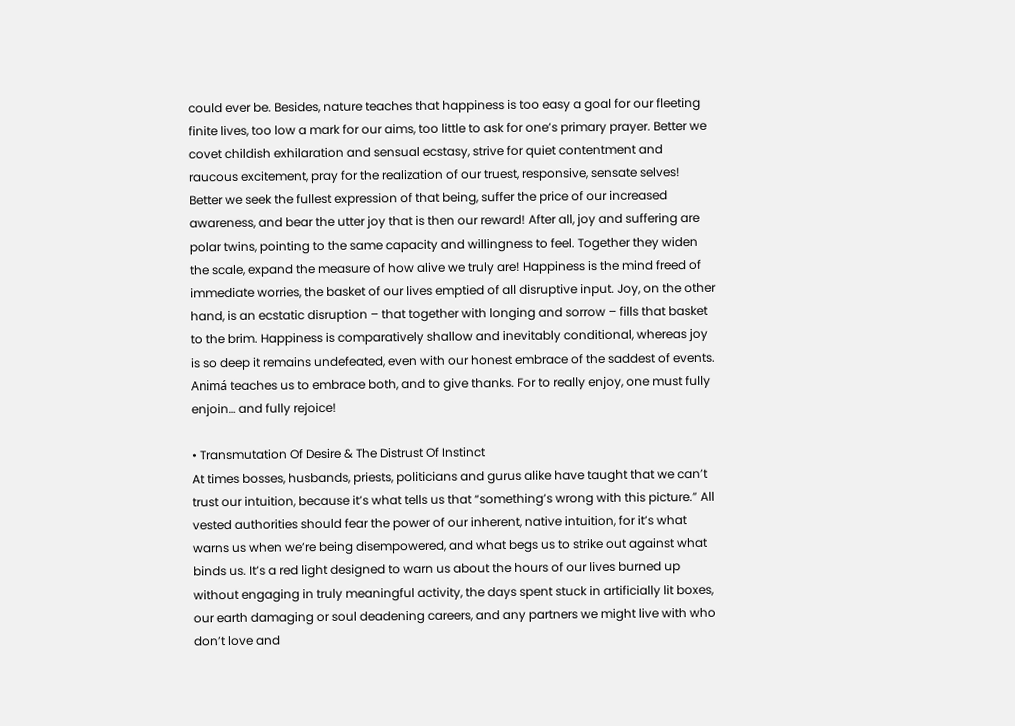could ever be. Besides, nature teaches that happiness is too easy a goal for our fleeting finite lives, too low a mark for our aims, too little to ask for one’s primary prayer. Better we covet childish exhilaration and sensual ecstasy, strive for quiet contentment and raucous excitement, pray for the realization of our truest, responsive, sensate selves! Better we seek the fullest expression of that being, suffer the price of our increased awareness, and bear the utter joy that is then our reward! After all, joy and suffering are polar twins, pointing to the same capacity and willingness to feel. Together they widen the scale, expand the measure of how alive we truly are! Happiness is the mind freed of immediate worries, the basket of our lives emptied of all disruptive input. Joy, on the other hand, is an ecstatic disruption – that together with longing and sorrow – fills that basket to the brim. Happiness is comparatively shallow and inevitably conditional, whereas joy is so deep it remains undefeated, even with our honest embrace of the saddest of events. Animá teaches us to embrace both, and to give thanks. For to really enjoy, one must fully enjoin… and fully rejoice!

• Transmutation Of Desire & The Distrust Of Instinct
At times bosses, husbands, priests, politicians and gurus alike have taught that we can’t trust our intuition, because it’s what tells us that “something’s wrong with this picture.” All vested authorities should fear the power of our inherent, native intuition, for it’s what warns us when we’re being disempowered, and what begs us to strike out against what binds us. It’s a red light designed to warn us about the hours of our lives burned up without engaging in truly meaningful activity, the days spent stuck in artificially lit boxes, our earth damaging or soul deadening careers, and any partners we might live with who don’t love and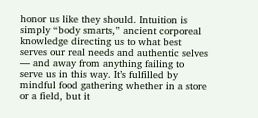honor us like they should. Intuition is simply “body smarts,” ancient corporeal knowledge directing us to what best serves our real needs and authentic selves — and away from anything failing to serve us in this way. It’s fulfilled by mindful food gathering whether in a store or a field, but it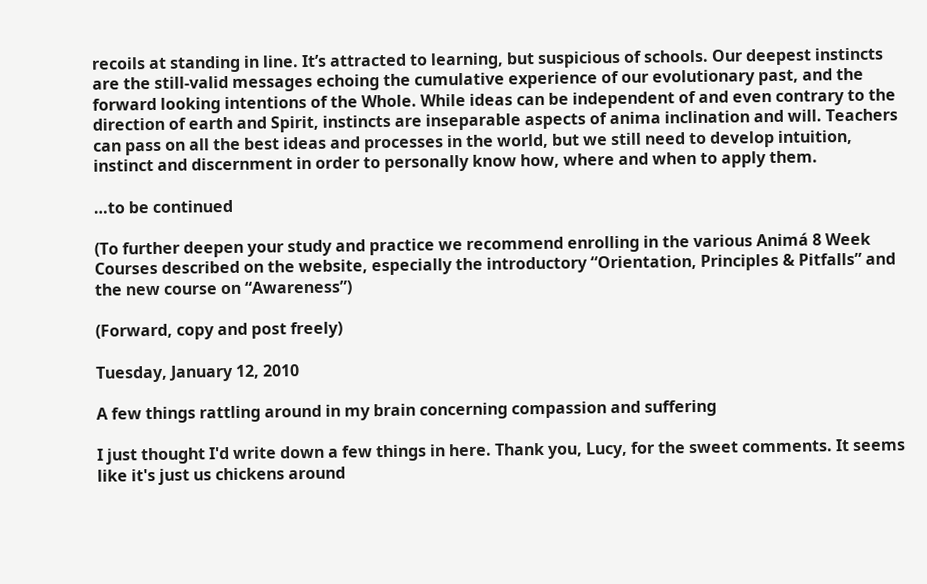recoils at standing in line. It’s attracted to learning, but suspicious of schools. Our deepest instincts are the still-valid messages echoing the cumulative experience of our evolutionary past, and the forward looking intentions of the Whole. While ideas can be independent of and even contrary to the direction of earth and Spirit, instincts are inseparable aspects of anima inclination and will. Teachers can pass on all the best ideas and processes in the world, but we still need to develop intuition, instinct and discernment in order to personally know how, where and when to apply them.

…to be continued

(To further deepen your study and practice we recommend enrolling in the various Animá 8 Week Courses described on the website, especially the introductory “Orientation, Principles & Pitfalls” and the new course on “Awareness”)

(Forward, copy and post freely)

Tuesday, January 12, 2010

A few things rattling around in my brain concerning compassion and suffering

I just thought I'd write down a few things in here. Thank you, Lucy, for the sweet comments. It seems like it's just us chickens around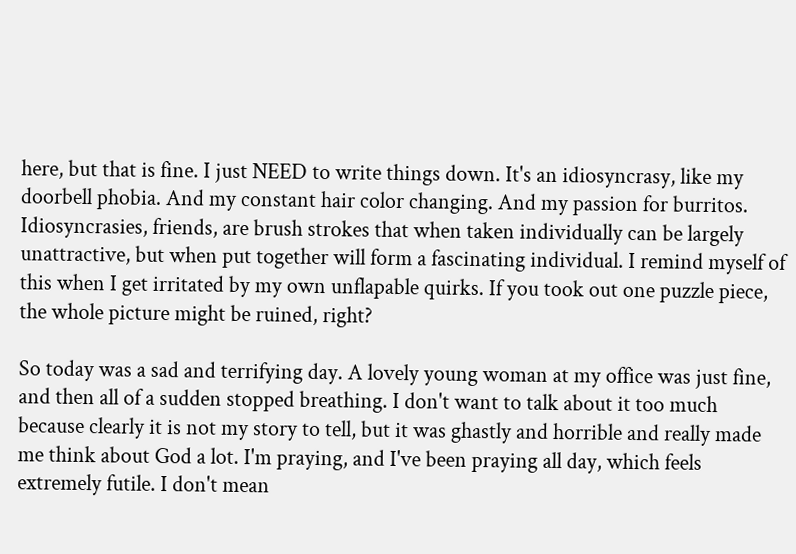here, but that is fine. I just NEED to write things down. It's an idiosyncrasy, like my doorbell phobia. And my constant hair color changing. And my passion for burritos. Idiosyncrasies, friends, are brush strokes that when taken individually can be largely unattractive, but when put together will form a fascinating individual. I remind myself of this when I get irritated by my own unflapable quirks. If you took out one puzzle piece, the whole picture might be ruined, right?

So today was a sad and terrifying day. A lovely young woman at my office was just fine, and then all of a sudden stopped breathing. I don't want to talk about it too much because clearly it is not my story to tell, but it was ghastly and horrible and really made me think about God a lot. I'm praying, and I've been praying all day, which feels extremely futile. I don't mean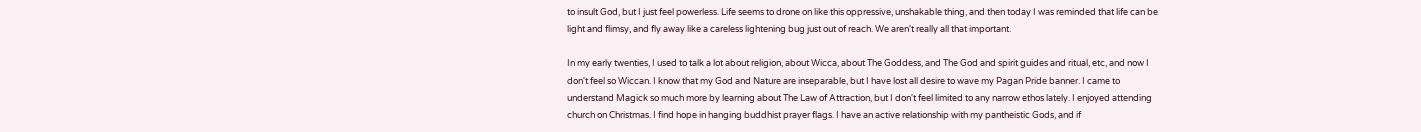to insult God, but I just feel powerless. Life seems to drone on like this oppressive, unshakable thing, and then today I was reminded that life can be light and flimsy, and fly away like a careless lightening bug just out of reach. We aren't really all that important.

In my early twenties, I used to talk a lot about religion, about Wicca, about The Goddess, and The God and spirit guides and ritual, etc, and now I don't feel so Wiccan. I know that my God and Nature are inseparable, but I have lost all desire to wave my Pagan Pride banner. I came to understand Magick so much more by learning about The Law of Attraction, but I don't feel limited to any narrow ethos lately. I enjoyed attending church on Christmas. I find hope in hanging buddhist prayer flags. I have an active relationship with my pantheistic Gods, and if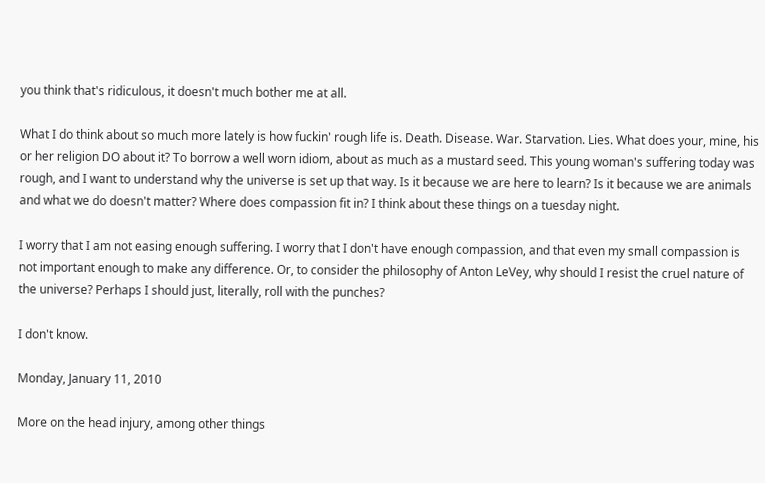you think that's ridiculous, it doesn't much bother me at all.

What I do think about so much more lately is how fuckin' rough life is. Death. Disease. War. Starvation. Lies. What does your, mine, his or her religion DO about it? To borrow a well worn idiom, about as much as a mustard seed. This young woman's suffering today was rough, and I want to understand why the universe is set up that way. Is it because we are here to learn? Is it because we are animals and what we do doesn't matter? Where does compassion fit in? I think about these things on a tuesday night.

I worry that I am not easing enough suffering. I worry that I don't have enough compassion, and that even my small compassion is not important enough to make any difference. Or, to consider the philosophy of Anton LeVey, why should I resist the cruel nature of the universe? Perhaps I should just, literally, roll with the punches?

I don't know.

Monday, January 11, 2010

More on the head injury, among other things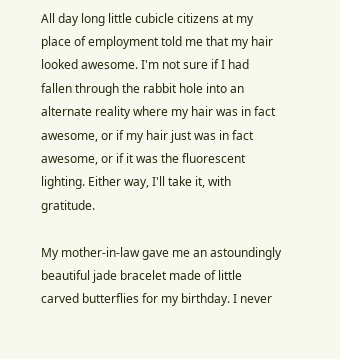All day long little cubicle citizens at my place of employment told me that my hair looked awesome. I'm not sure if I had fallen through the rabbit hole into an alternate reality where my hair was in fact awesome, or if my hair just was in fact awesome, or if it was the fluorescent lighting. Either way, I'll take it, with gratitude.

My mother-in-law gave me an astoundingly beautiful jade bracelet made of little carved butterflies for my birthday. I never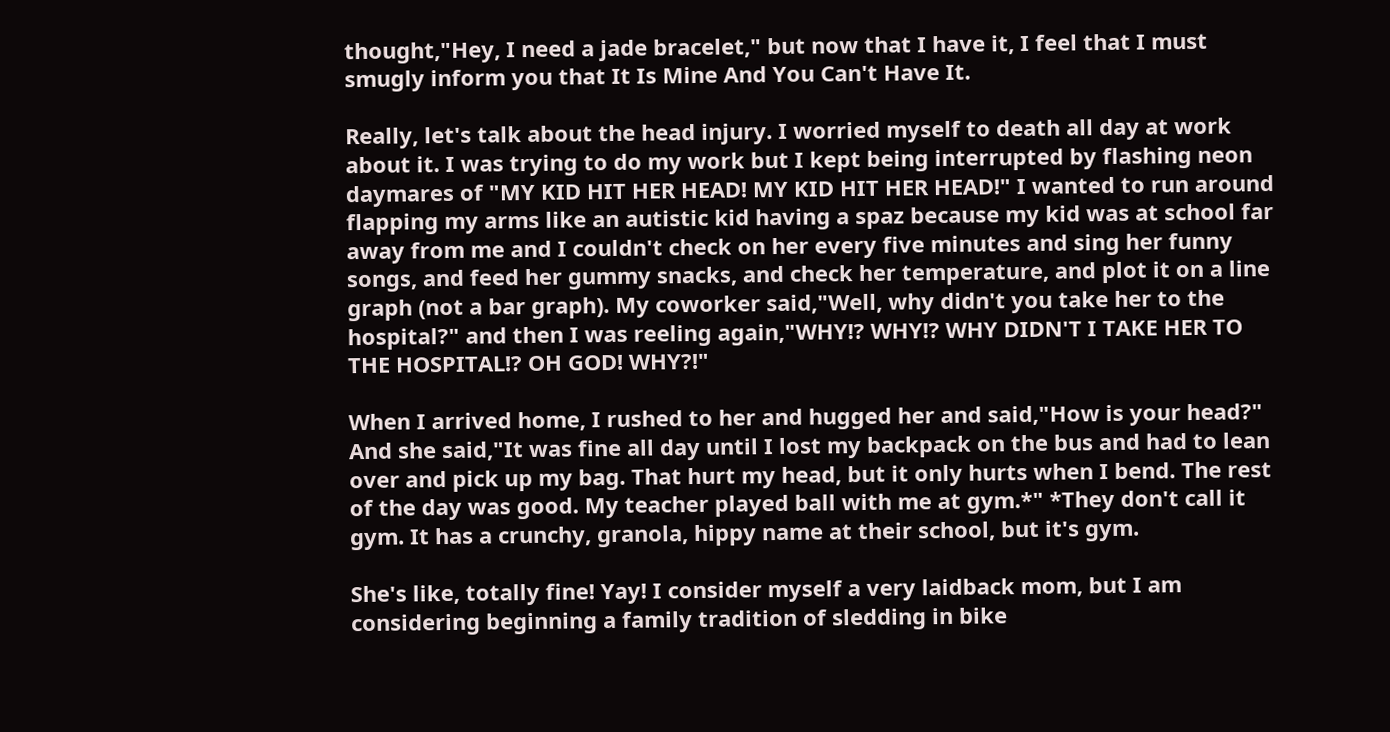thought,"Hey, I need a jade bracelet," but now that I have it, I feel that I must smugly inform you that It Is Mine And You Can't Have It.

Really, let's talk about the head injury. I worried myself to death all day at work about it. I was trying to do my work but I kept being interrupted by flashing neon daymares of "MY KID HIT HER HEAD! MY KID HIT HER HEAD!" I wanted to run around flapping my arms like an autistic kid having a spaz because my kid was at school far away from me and I couldn't check on her every five minutes and sing her funny songs, and feed her gummy snacks, and check her temperature, and plot it on a line graph (not a bar graph). My coworker said,"Well, why didn't you take her to the hospital?" and then I was reeling again,"WHY!? WHY!? WHY DIDN'T I TAKE HER TO THE HOSPITAL!? OH GOD! WHY?!"

When I arrived home, I rushed to her and hugged her and said,"How is your head?" And she said,"It was fine all day until I lost my backpack on the bus and had to lean over and pick up my bag. That hurt my head, but it only hurts when I bend. The rest of the day was good. My teacher played ball with me at gym.*" *They don't call it gym. It has a crunchy, granola, hippy name at their school, but it's gym.

She's like, totally fine! Yay! I consider myself a very laidback mom, but I am considering beginning a family tradition of sledding in bike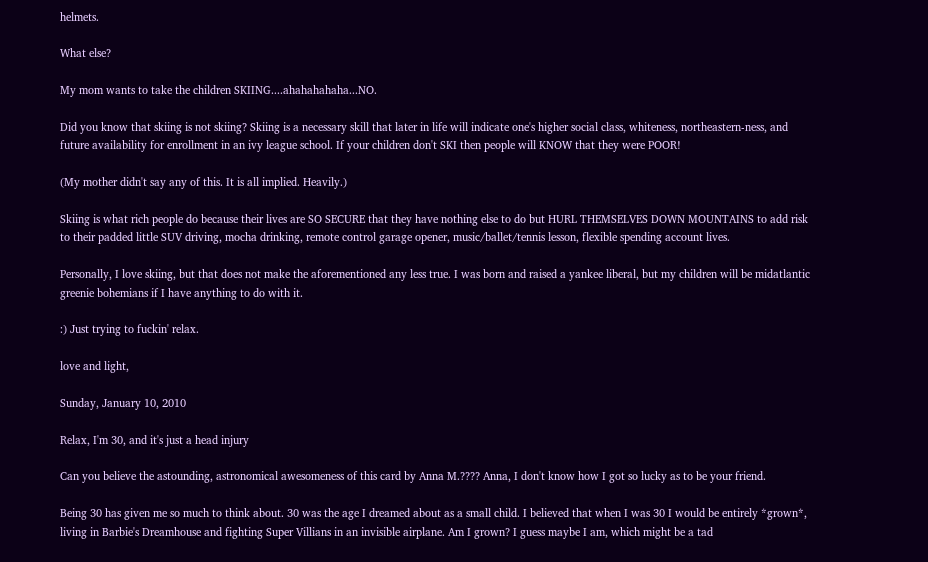helmets.

What else?

My mom wants to take the children SKIING....ahahahahaha...NO.

Did you know that skiing is not skiing? Skiing is a necessary skill that later in life will indicate one's higher social class, whiteness, northeastern-ness, and future availability for enrollment in an ivy league school. If your children don't SKI then people will KNOW that they were POOR!

(My mother didn't say any of this. It is all implied. Heavily.)

Skiing is what rich people do because their lives are SO SECURE that they have nothing else to do but HURL THEMSELVES DOWN MOUNTAINS to add risk to their padded little SUV driving, mocha drinking, remote control garage opener, music/ballet/tennis lesson, flexible spending account lives.

Personally, I love skiing, but that does not make the aforementioned any less true. I was born and raised a yankee liberal, but my children will be midatlantic greenie bohemians if I have anything to do with it.

:) Just trying to fuckin' relax.

love and light,

Sunday, January 10, 2010

Relax, I'm 30, and it's just a head injury

Can you believe the astounding, astronomical awesomeness of this card by Anna M.???? Anna, I don't know how I got so lucky as to be your friend.

Being 30 has given me so much to think about. 30 was the age I dreamed about as a small child. I believed that when I was 30 I would be entirely *grown*, living in Barbie's Dreamhouse and fighting Super Villians in an invisible airplane. Am I grown? I guess maybe I am, which might be a tad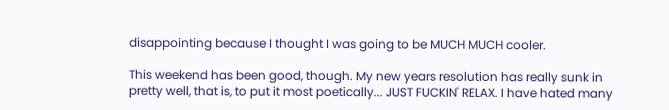disappointing because I thought I was going to be MUCH MUCH cooler.

This weekend has been good, though. My new years resolution has really sunk in pretty well, that is, to put it most poetically... JUST FUCKIN' RELAX. I have hated many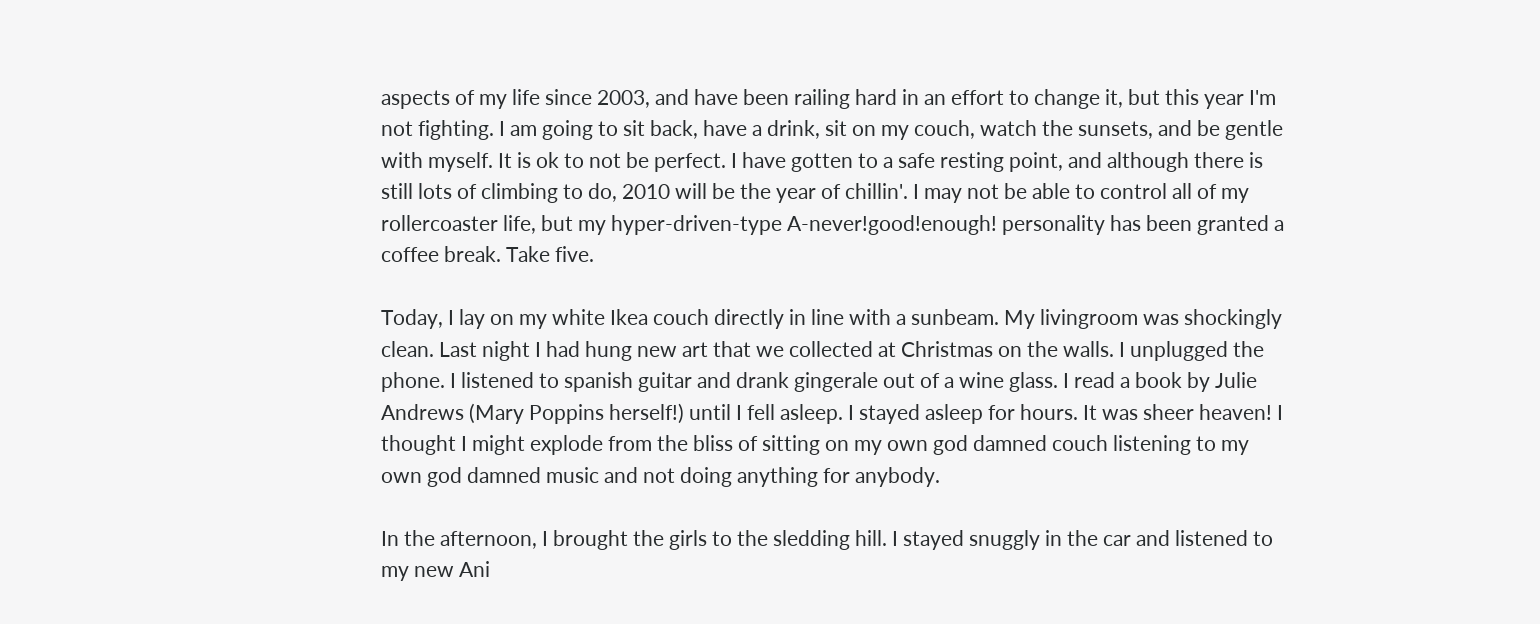aspects of my life since 2003, and have been railing hard in an effort to change it, but this year I'm not fighting. I am going to sit back, have a drink, sit on my couch, watch the sunsets, and be gentle with myself. It is ok to not be perfect. I have gotten to a safe resting point, and although there is still lots of climbing to do, 2010 will be the year of chillin'. I may not be able to control all of my rollercoaster life, but my hyper-driven-type A-never!good!enough! personality has been granted a coffee break. Take five.

Today, I lay on my white Ikea couch directly in line with a sunbeam. My livingroom was shockingly clean. Last night I had hung new art that we collected at Christmas on the walls. I unplugged the phone. I listened to spanish guitar and drank gingerale out of a wine glass. I read a book by Julie Andrews (Mary Poppins herself!) until I fell asleep. I stayed asleep for hours. It was sheer heaven! I thought I might explode from the bliss of sitting on my own god damned couch listening to my own god damned music and not doing anything for anybody.

In the afternoon, I brought the girls to the sledding hill. I stayed snuggly in the car and listened to my new Ani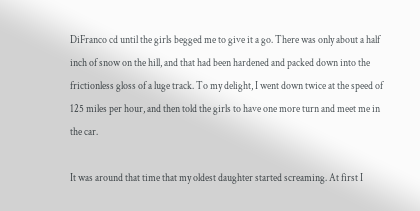DiFranco cd until the girls begged me to give it a go. There was only about a half inch of snow on the hill, and that had been hardened and packed down into the frictionless gloss of a luge track. To my delight, I went down twice at the speed of 125 miles per hour, and then told the girls to have one more turn and meet me in the car.

It was around that time that my oldest daughter started screaming. At first I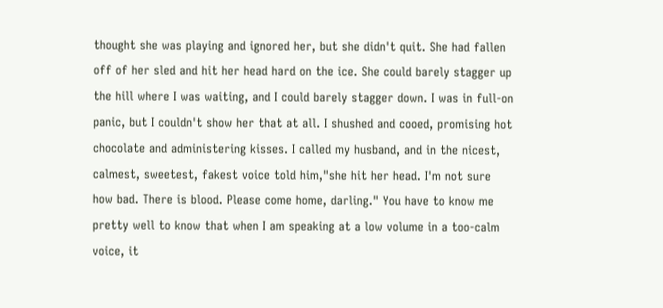thought she was playing and ignored her, but she didn't quit. She had fallen off of her sled and hit her head hard on the ice. She could barely stagger up the hill where I was waiting, and I could barely stagger down. I was in full-on panic, but I couldn't show her that at all. I shushed and cooed, promising hot chocolate and administering kisses. I called my husband, and in the nicest, calmest, sweetest, fakest voice told him,"she hit her head. I'm not sure how bad. There is blood. Please come home, darling." You have to know me pretty well to know that when I am speaking at a low volume in a too-calm voice, it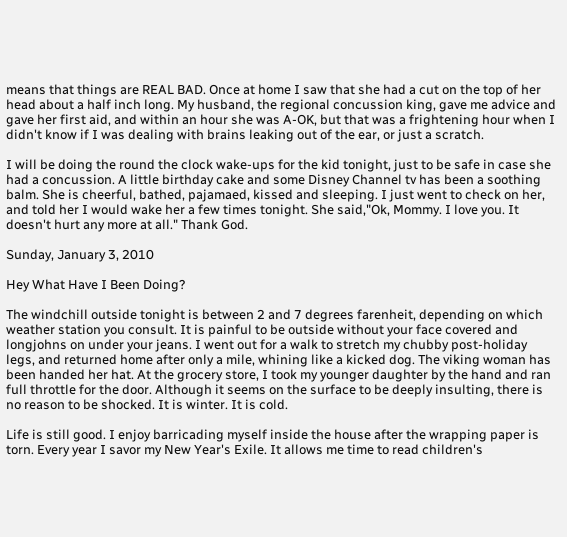means that things are REAL BAD. Once at home I saw that she had a cut on the top of her head about a half inch long. My husband, the regional concussion king, gave me advice and gave her first aid, and within an hour she was A-OK, but that was a frightening hour when I didn't know if I was dealing with brains leaking out of the ear, or just a scratch.

I will be doing the round the clock wake-ups for the kid tonight, just to be safe in case she had a concussion. A little birthday cake and some Disney Channel tv has been a soothing balm. She is cheerful, bathed, pajamaed, kissed and sleeping. I just went to check on her, and told her I would wake her a few times tonight. She said,"Ok, Mommy. I love you. It doesn't hurt any more at all." Thank God.

Sunday, January 3, 2010

Hey What Have I Been Doing?

The windchill outside tonight is between 2 and 7 degrees farenheit, depending on which weather station you consult. It is painful to be outside without your face covered and longjohns on under your jeans. I went out for a walk to stretch my chubby post-holiday legs, and returned home after only a mile, whining like a kicked dog. The viking woman has been handed her hat. At the grocery store, I took my younger daughter by the hand and ran full throttle for the door. Although it seems on the surface to be deeply insulting, there is no reason to be shocked. It is winter. It is cold.

Life is still good. I enjoy barricading myself inside the house after the wrapping paper is torn. Every year I savor my New Year's Exile. It allows me time to read children's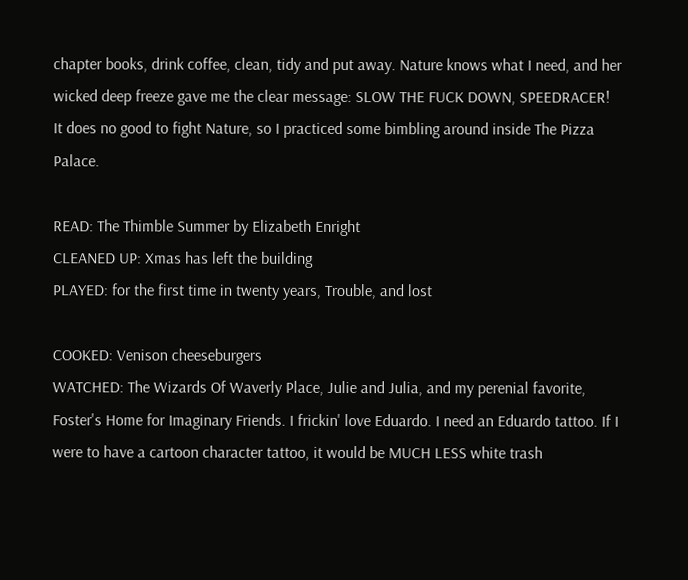chapter books, drink coffee, clean, tidy and put away. Nature knows what I need, and her wicked deep freeze gave me the clear message: SLOW THE FUCK DOWN, SPEEDRACER!
It does no good to fight Nature, so I practiced some bimbling around inside The Pizza Palace.

READ: The Thimble Summer by Elizabeth Enright
CLEANED UP: Xmas has left the building
PLAYED: for the first time in twenty years, Trouble, and lost

COOKED: Venison cheeseburgers
WATCHED: The Wizards Of Waverly Place, Julie and Julia, and my perenial favorite, Foster's Home for Imaginary Friends. I frickin' love Eduardo. I need an Eduardo tattoo. If I were to have a cartoon character tattoo, it would be MUCH LESS white trash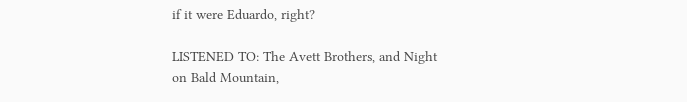if it were Eduardo, right?

LISTENED TO: The Avett Brothers, and Night on Bald Mountain,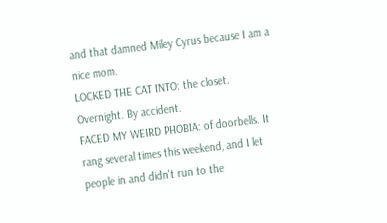and that damned Miley Cyrus because I am a nice mom.
LOCKED THE CAT INTO: the closet. Overnight. By accident.
FACED MY WEIRD PHOBIA: of doorbells. It rang several times this weekend, and I let people in and didn't run to the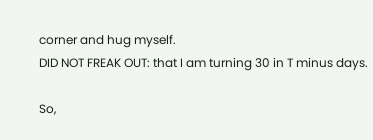corner and hug myself.
DID NOT FREAK OUT: that I am turning 30 in T minus days.

So,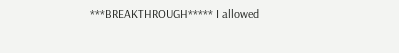***BREAKTHROUGH***** I allowed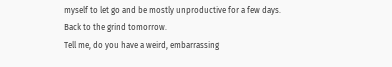myself to let go and be mostly unproductive for a few days.
Back to the grind tomorrow.
Tell me, do you have a weird, embarrassing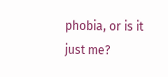phobia, or is it just me?